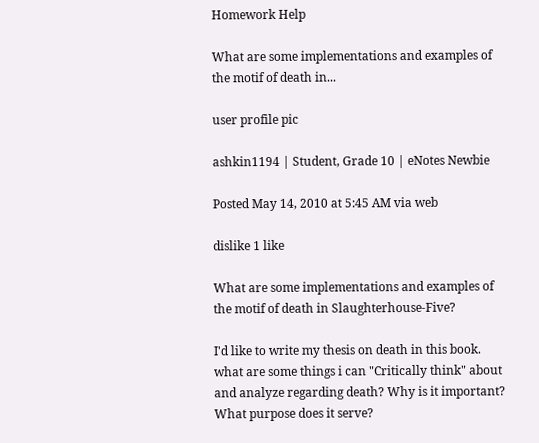Homework Help

What are some implementations and examples of the motif of death in...

user profile pic

ashkin1194 | Student, Grade 10 | eNotes Newbie

Posted May 14, 2010 at 5:45 AM via web

dislike 1 like

What are some implementations and examples of the motif of death in Slaughterhouse-Five?

I'd like to write my thesis on death in this book. what are some things i can "Critically think" about and analyze regarding death? Why is it important? What purpose does it serve?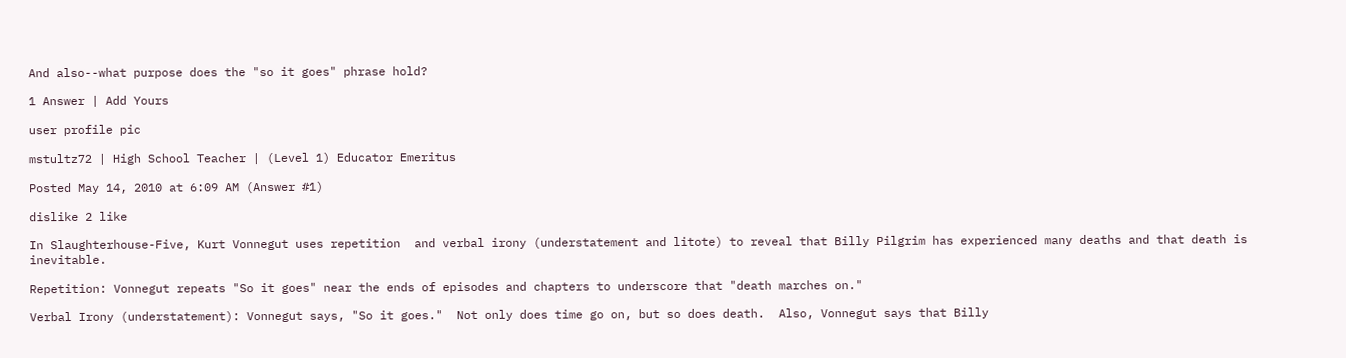And also--what purpose does the "so it goes" phrase hold?

1 Answer | Add Yours

user profile pic

mstultz72 | High School Teacher | (Level 1) Educator Emeritus

Posted May 14, 2010 at 6:09 AM (Answer #1)

dislike 2 like

In Slaughterhouse-Five, Kurt Vonnegut uses repetition  and verbal irony (understatement and litote) to reveal that Billy Pilgrim has experienced many deaths and that death is inevitable.

Repetition: Vonnegut repeats "So it goes" near the ends of episodes and chapters to underscore that "death marches on."

Verbal Irony (understatement): Vonnegut says, "So it goes."  Not only does time go on, but so does death.  Also, Vonnegut says that Billy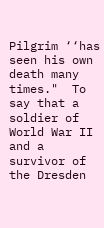Pilgrim ‘‘has seen his own death many times."  To say that a soldier of World War II and a survivor of the Dresden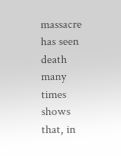massacre has seen death many times shows that, in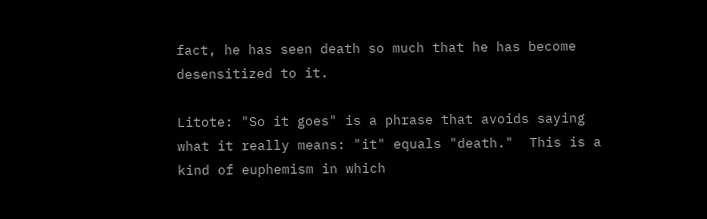fact, he has seen death so much that he has become desensitized to it.

Litote: "So it goes" is a phrase that avoids saying what it really means: "it" equals "death."  This is a kind of euphemism in which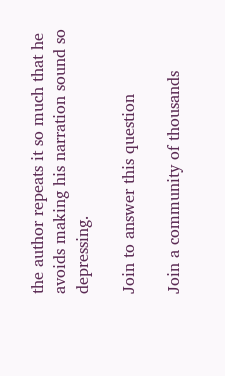the author repeats it so much that he avoids making his narration sound so depressing.

Join to answer this question

Join a community of thousands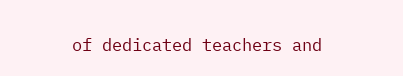of dedicated teachers and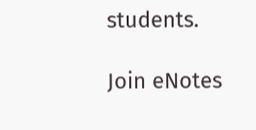students.

Join eNotes